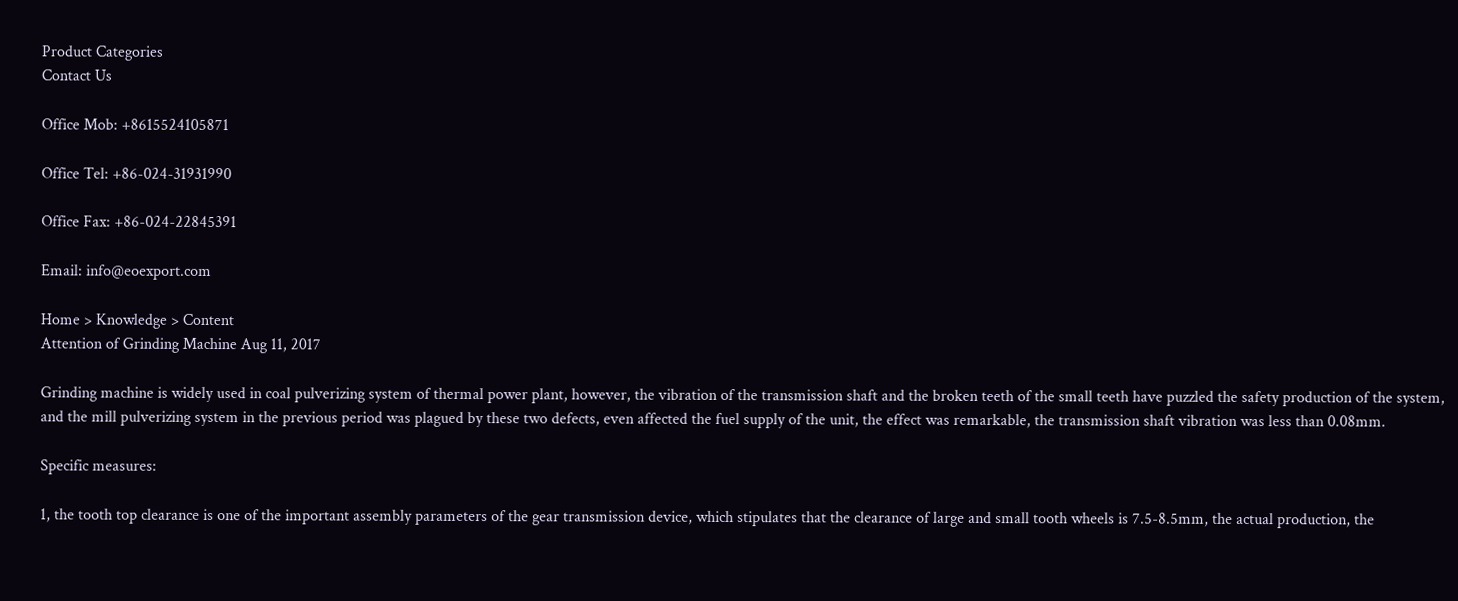Product Categories
Contact Us

Office Mob: +8615524105871

Office Tel: +86-024-31931990

Office Fax: +86-024-22845391

Email: info@eoexport.com

Home > Knowledge > Content
Attention of Grinding Machine Aug 11, 2017

Grinding machine is widely used in coal pulverizing system of thermal power plant, however, the vibration of the transmission shaft and the broken teeth of the small teeth have puzzled the safety production of the system, and the mill pulverizing system in the previous period was plagued by these two defects, even affected the fuel supply of the unit, the effect was remarkable, the transmission shaft vibration was less than 0.08mm.

Specific measures:

1, the tooth top clearance is one of the important assembly parameters of the gear transmission device, which stipulates that the clearance of large and small tooth wheels is 7.5-8.5mm, the actual production, the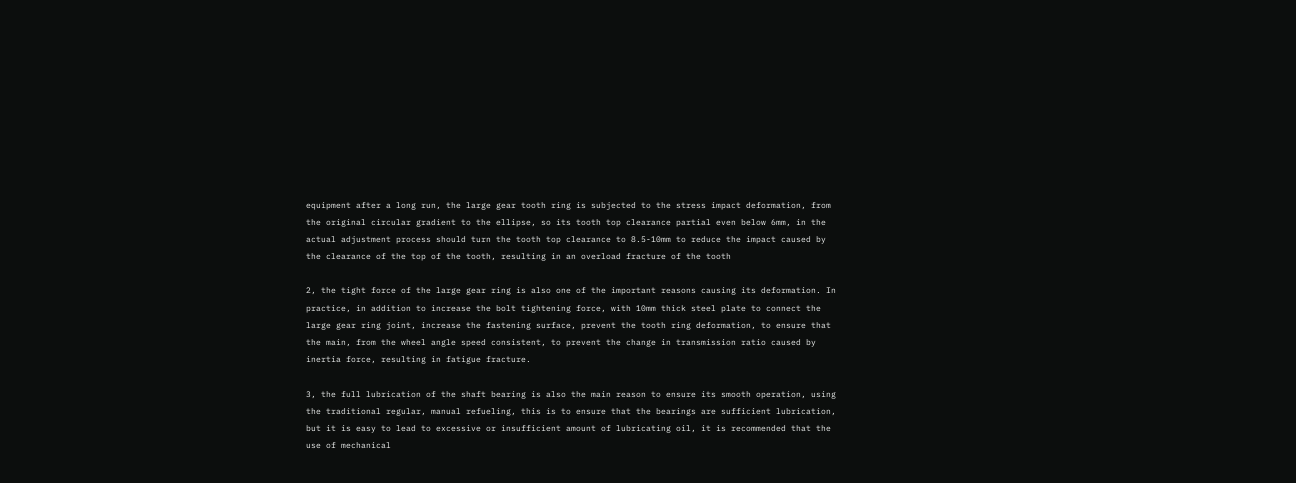equipment after a long run, the large gear tooth ring is subjected to the stress impact deformation, from the original circular gradient to the ellipse, so its tooth top clearance partial even below 6mm, in the actual adjustment process should turn the tooth top clearance to 8.5-10mm to reduce the impact caused by the clearance of the top of the tooth, resulting in an overload fracture of the tooth

2, the tight force of the large gear ring is also one of the important reasons causing its deformation. In practice, in addition to increase the bolt tightening force, with 10mm thick steel plate to connect the large gear ring joint, increase the fastening surface, prevent the tooth ring deformation, to ensure that the main, from the wheel angle speed consistent, to prevent the change in transmission ratio caused by inertia force, resulting in fatigue fracture.

3, the full lubrication of the shaft bearing is also the main reason to ensure its smooth operation, using the traditional regular, manual refueling, this is to ensure that the bearings are sufficient lubrication, but it is easy to lead to excessive or insufficient amount of lubricating oil, it is recommended that the use of mechanical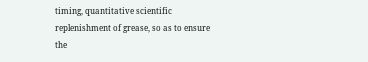timing, quantitative scientific replenishment of grease, so as to ensure the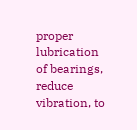proper lubrication of bearings, reduce vibration, to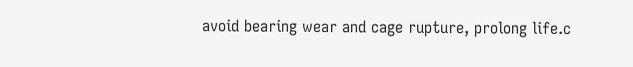avoid bearing wear and cage rupture, prolong life.c